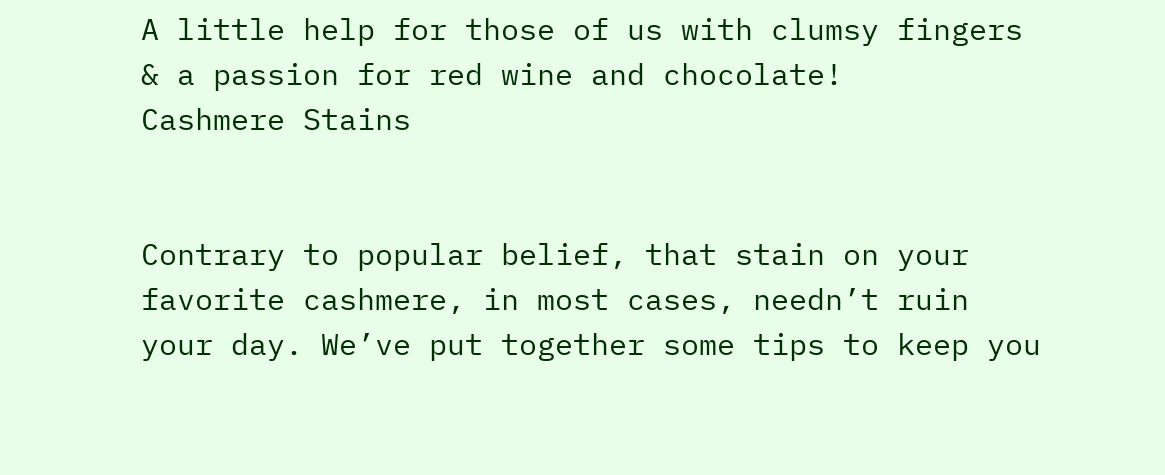A little help for those of us with clumsy fingers & a passion for red wine and chocolate!
Cashmere Stains


Contrary to popular belief, that stain on your favorite cashmere, in most cases, needn’t ruin your day. We’ve put together some tips to keep you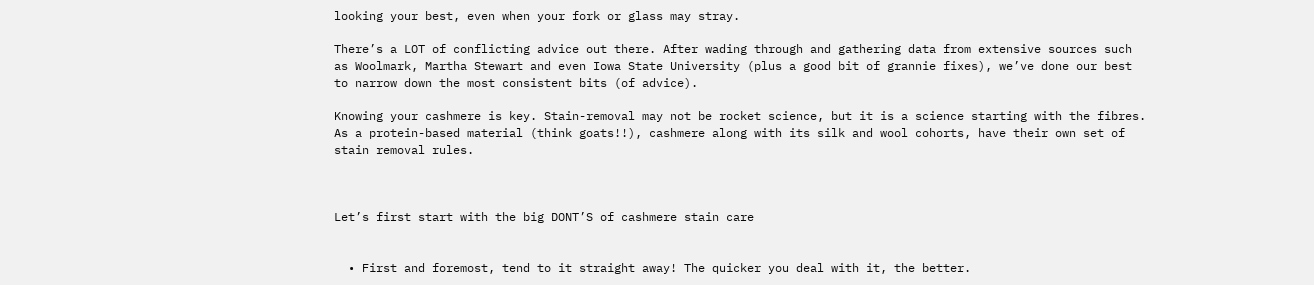looking your best, even when your fork or glass may stray.

There’s a LOT of conflicting advice out there. After wading through and gathering data from extensive sources such as Woolmark, Martha Stewart and even Iowa State University (plus a good bit of grannie fixes), we’ve done our best to narrow down the most consistent bits (of advice).

Knowing your cashmere is key. Stain-removal may not be rocket science, but it is a science starting with the fibres. As a protein-based material (think goats!!), cashmere along with its silk and wool cohorts, have their own set of stain removal rules.



Let’s first start with the big DONT’S of cashmere stain care


  • First and foremost, tend to it straight away! The quicker you deal with it, the better.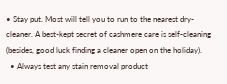• Stay put. Most will tell you to run to the nearest dry-cleaner. A best-kept secret of cashmere care is self-cleaning (besides, good luck finding a cleaner open on the holiday).
  • Always test any stain removal product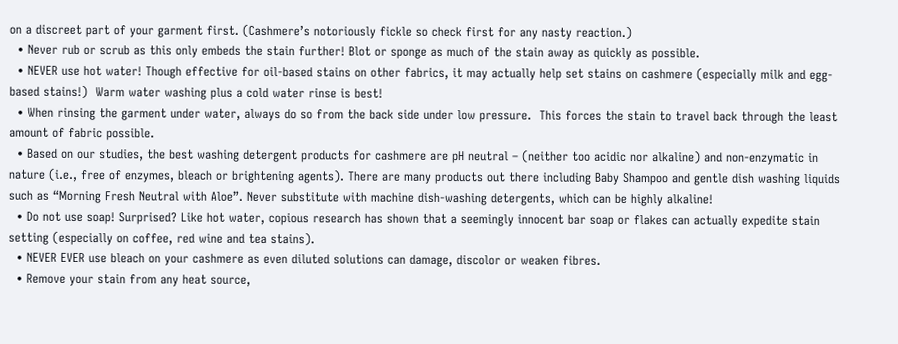on a discreet part of your garment first. (Cashmere’s notoriously fickle so check first for any nasty reaction.)
  • Never rub or scrub as this only embeds the stain further! Blot or sponge as much of the stain away as quickly as possible.
  • NEVER use hot water! Though effective for oil-based stains on other fabrics, it may actually help set stains on cashmere (especially milk and egg-based stains!)  Warm water washing plus a cold water rinse is best!
  • When rinsing the garment under water, always do so from the back side under low pressure.  This forces the stain to travel back through the least amount of fabric possible.
  • Based on our studies, the best washing detergent products for cashmere are pH neutral – (neither too acidic nor alkaline) and non-enzymatic in nature (i.e., free of enzymes, bleach or brightening agents). There are many products out there including Baby Shampoo and gentle dish washing liquids such as “Morning Fresh Neutral with Aloe”. Never substitute with machine dish-washing detergents, which can be highly alkaline!
  • Do not use soap! Surprised? Like hot water, copious research has shown that a seemingly innocent bar soap or flakes can actually expedite stain setting (especially on coffee, red wine and tea stains).
  • NEVER EVER use bleach on your cashmere as even diluted solutions can damage, discolor or weaken fibres.
  • Remove your stain from any heat source,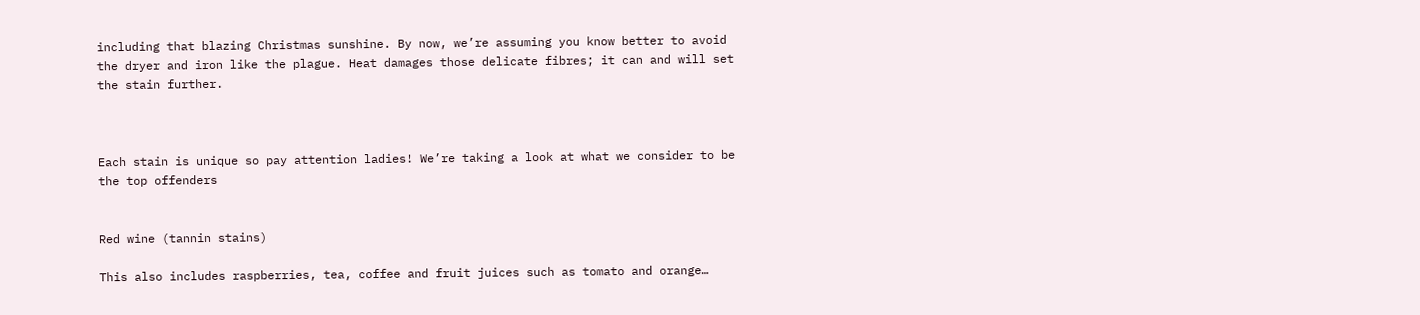including that blazing Christmas sunshine. By now, we’re assuming you know better to avoid the dryer and iron like the plague. Heat damages those delicate fibres; it can and will set the stain further.



Each stain is unique so pay attention ladies! We’re taking a look at what we consider to be the top offenders


Red wine (tannin stains)

This also includes raspberries, tea, coffee and fruit juices such as tomato and orange…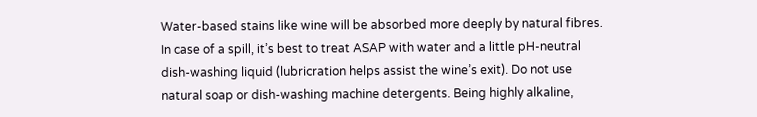Water-based stains like wine will be absorbed more deeply by natural fibres. In case of a spill, it’s best to treat ASAP with water and a little pH-neutral dish-washing liquid (lubricration helps assist the wine’s exit). Do not use natural soap or dish-washing machine detergents. Being highly alkaline,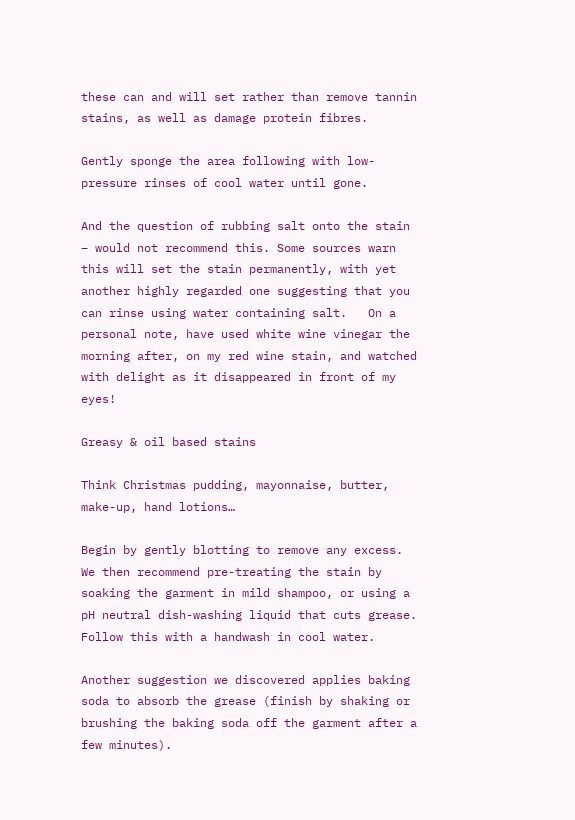these can and will set rather than remove tannin stains, as well as damage protein fibres.

Gently sponge the area following with low-pressure rinses of cool water until gone.

And the question of rubbing salt onto the stain – would not recommend this. Some sources warn this will set the stain permanently, with yet another highly regarded one suggesting that you can rinse using water containing salt.   On a personal note, have used white wine vinegar the morning after, on my red wine stain, and watched with delight as it disappeared in front of my eyes!

Greasy & oil based stains

Think Christmas pudding, mayonnaise, butter, make-up, hand lotions…

Begin by gently blotting to remove any excess. We then recommend pre-treating the stain by soaking the garment in mild shampoo, or using a pH neutral dish-washing liquid that cuts grease. Follow this with a handwash in cool water.

Another suggestion we discovered applies baking soda to absorb the grease (finish by shaking or brushing the baking soda off the garment after a few minutes).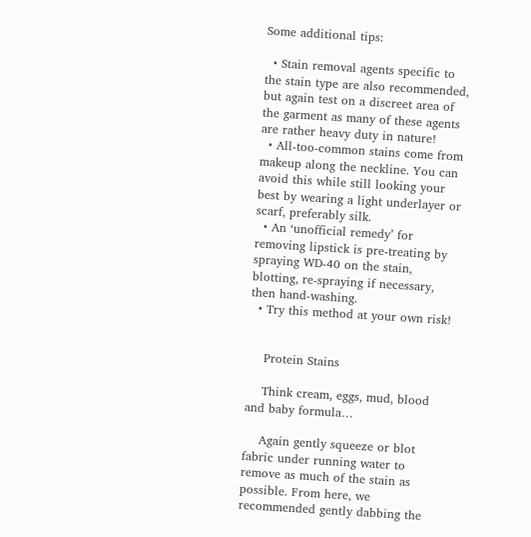Some additional tips:

  • Stain removal agents specific to the stain type are also recommended, but again test on a discreet area of the garment as many of these agents are rather heavy duty in nature!
  • All-too-common stains come from makeup along the neckline. You can avoid this while still looking your best by wearing a light underlayer or scarf, preferably silk.
  • An ‘unofficial remedy’ for removing lipstick is pre-treating by spraying WD-40 on the stain, blotting, re-spraying if necessary, then hand-washing.
  • Try this method at your own risk!


    Protein Stains

    Think cream, eggs, mud, blood and baby formula…

    Again gently squeeze or blot fabric under running water to remove as much of the stain as possible. From here, we recommended gently dabbing the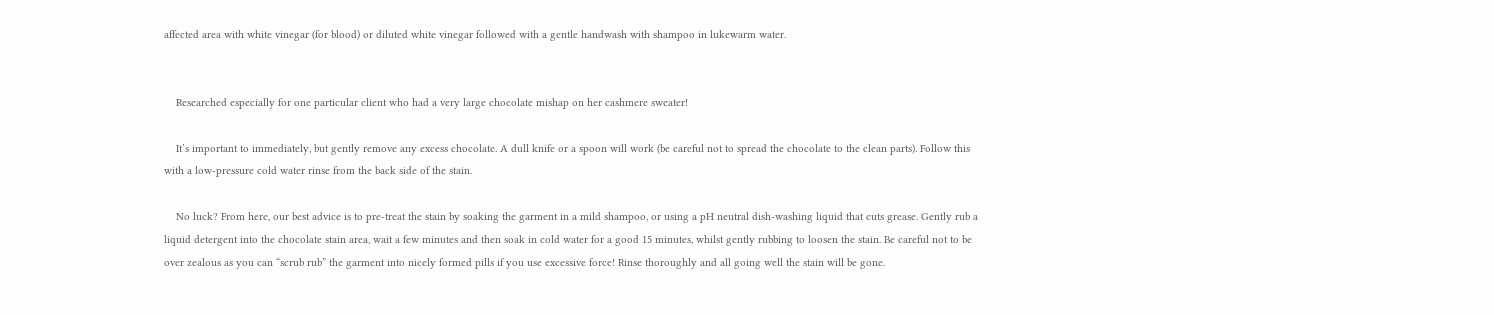affected area with white vinegar (for blood) or diluted white vinegar followed with a gentle handwash with shampoo in lukewarm water.


    Researched especially for one particular client who had a very large chocolate mishap on her cashmere sweater!

    It’s important to immediately, but gently remove any excess chocolate. A dull knife or a spoon will work (be careful not to spread the chocolate to the clean parts). Follow this with a low-pressure cold water rinse from the back side of the stain.

    No luck? From here, our best advice is to pre-treat the stain by soaking the garment in a mild shampoo, or using a pH neutral dish-washing liquid that cuts grease. Gently rub a liquid detergent into the chocolate stain area, wait a few minutes and then soak in cold water for a good 15 minutes, whilst gently rubbing to loosen the stain. Be careful not to be over zealous as you can “scrub rub” the garment into nicely formed pills if you use excessive force! Rinse thoroughly and all going well the stain will be gone.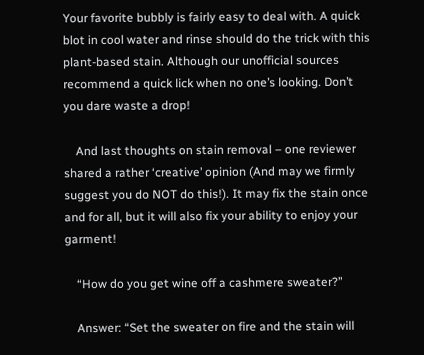Your favorite bubbly is fairly easy to deal with. A quick blot in cool water and rinse should do the trick with this plant-based stain. Although our unofficial sources recommend a quick lick when no one’s looking. Don’t you dare waste a drop!

    And last thoughts on stain removal – one reviewer shared a rather ‘creative’ opinion (And may we firmly suggest you do NOT do this!). It may fix the stain once and for all, but it will also fix your ability to enjoy your garment!

    “How do you get wine off a cashmere sweater?”

    Answer: “Set the sweater on fire and the stain will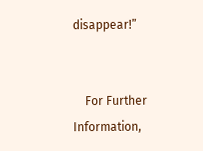disappear!”


    For Further Information,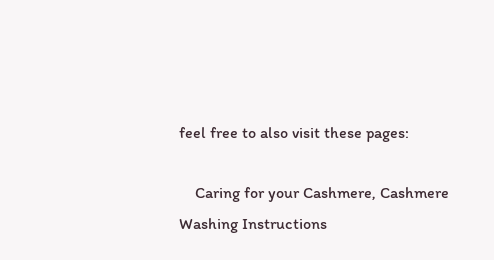feel free to also visit these pages:

    Caring for your Cashmere, Cashmere Washing Instructions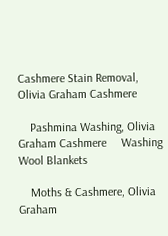Cashmere Stain Removal, Olivia Graham Cashmere

    Pashmina Washing, Olivia Graham Cashmere     Washing Wool Blankets

    Moths & Cashmere, Olivia Graham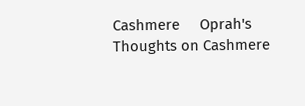Cashmere     Oprah's Thoughts on Cashmere